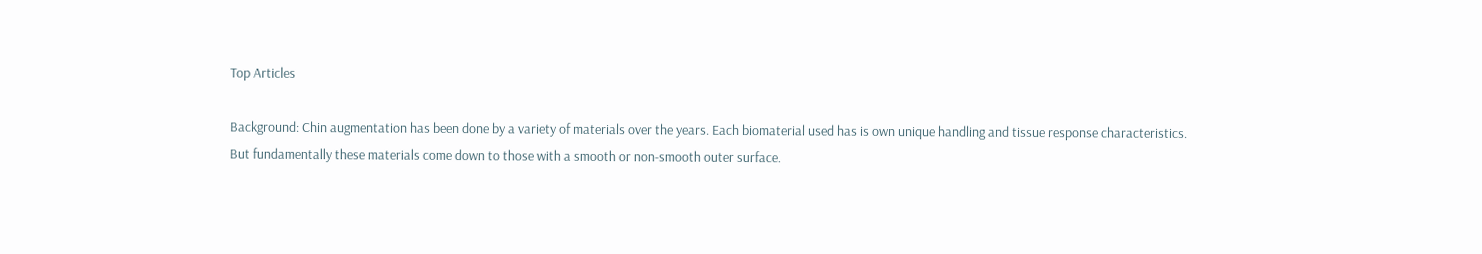Top Articles

Background: Chin augmentation has been done by a variety of materials over the years. Each biomaterial used has is own unique handling and tissue response characteristics. But fundamentally these materials come down to those with a smooth or non-smooth outer surface.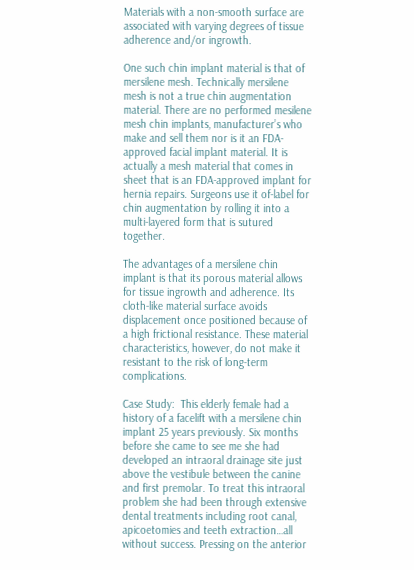Materials with a non-smooth surface are associated with varying degrees of tissue adherence and/or ingrowth.

One such chin implant material is that of mersilene mesh. Technically mersilene mesh is not a true chin augmentation material. There are no performed mesilene mesh chin implants, manufacturer’s who make and sell them nor is it an FDA-approved facial implant material. It is actually a mesh material that comes in sheet that is an FDA-approved implant for hernia repairs. Surgeons use it of-label for chin augmentation by rolling it into a multi-layered form that is sutured together.

The advantages of a mersilene chin implant is that its porous material allows for tissue ingrowth and adherence. Its cloth-like material surface avoids displacement once positioned because of a high frictional resistance. These material characteristics, however, do not make it resistant to the risk of long-term complications.

Case Study:  This elderly female had a history of a facelift with a mersilene chin implant 25 years previously. Six months before she came to see me she had developed an intraoral drainage site just above the vestibule between the canine and first premolar. To treat this intraoral problem she had been through extensive dental treatments including root canal, apicoetomies and teeth extraction…all without success. Pressing on the anterior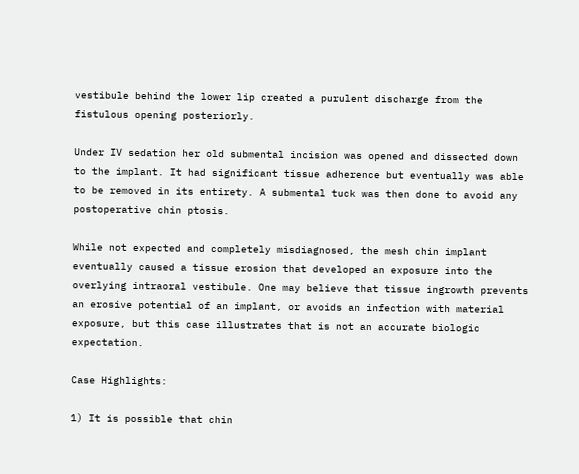vestibule behind the lower lip created a purulent discharge from the fistulous opening posteriorly.

Under IV sedation her old submental incision was opened and dissected down to the implant. It had significant tissue adherence but eventually was able to be removed in its entirety. A submental tuck was then done to avoid any postoperative chin ptosis.

While not expected and completely misdiagnosed, the mesh chin implant eventually caused a tissue erosion that developed an exposure into the overlying intraoral vestibule. One may believe that tissue ingrowth prevents an erosive potential of an implant, or avoids an infection with material exposure, but this case illustrates that is not an accurate biologic expectation.

Case Highlights:

1) It is possible that chin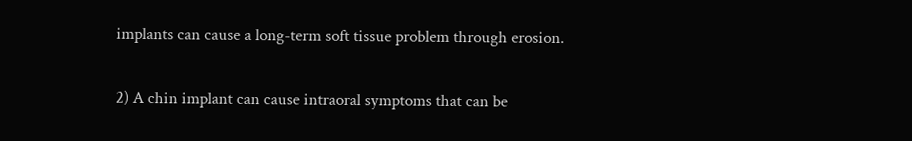implants can cause a long-term soft tissue problem through erosion.

2) A chin implant can cause intraoral symptoms that can be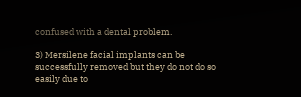confused with a dental problem.

3) Mersilene facial implants can be successfully removed but they do not do so easily due to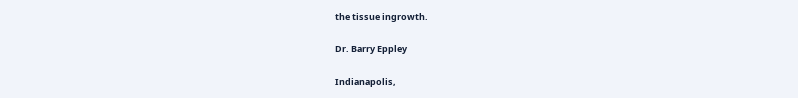the tissue ingrowth.

Dr. Barry Eppley

Indianapolis,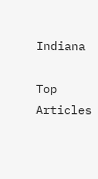Indiana

Top Articles